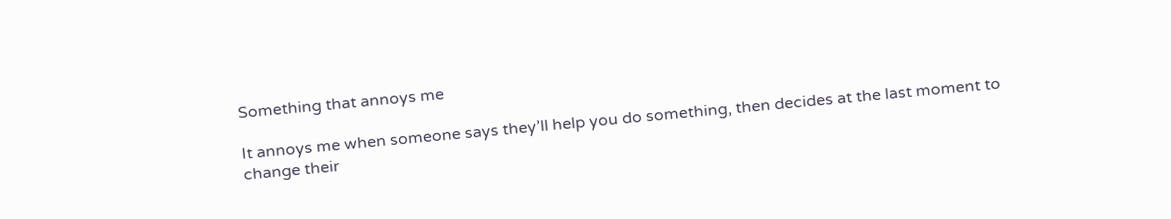Something that annoys me

It annoys me when someone says they’ll help you do something, then decides at the last moment to change their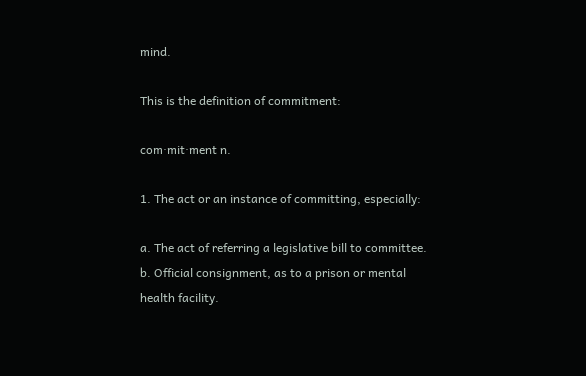mind.

This is the definition of commitment:

com·mit·ment n.

1. The act or an instance of committing, especially:

a. The act of referring a legislative bill to committee.
b. Official consignment, as to a prison or mental health facility.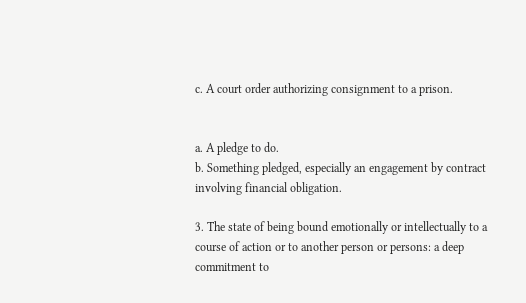c. A court order authorizing consignment to a prison.


a. A pledge to do.
b. Something pledged, especially an engagement by contract involving financial obligation.

3. The state of being bound emotionally or intellectually to a course of action or to another person or persons: a deep commitment to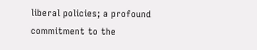liberal policies; a profound commitment to the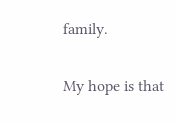family.

My hope is that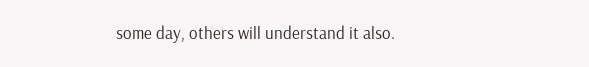some day, others will understand it also.